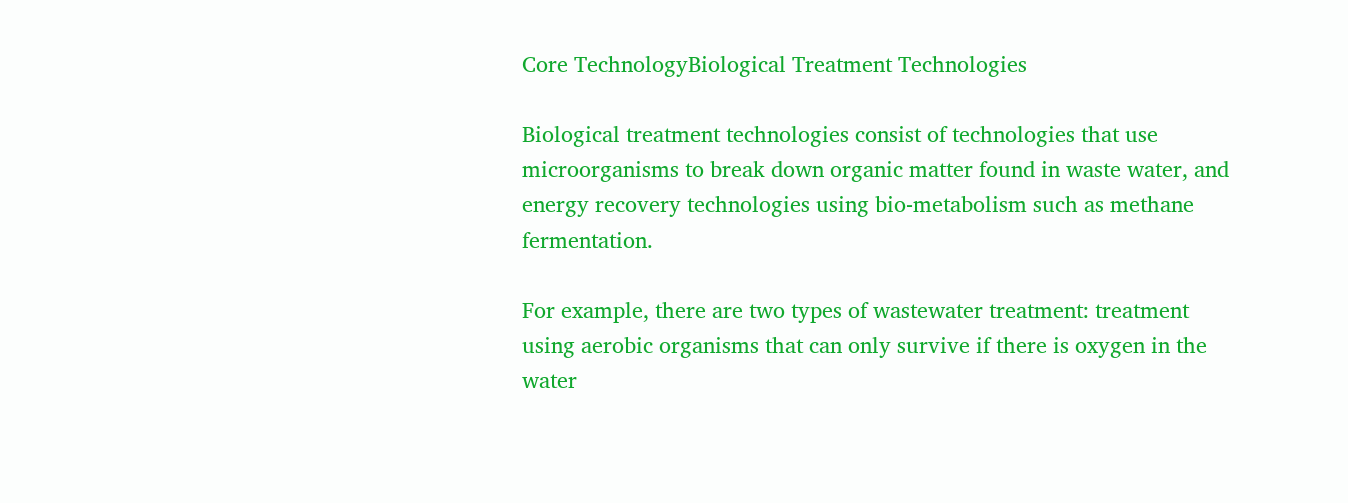Core TechnologyBiological Treatment Technologies

Biological treatment technologies consist of technologies that use microorganisms to break down organic matter found in waste water, and energy recovery technologies using bio-metabolism such as methane fermentation.

For example, there are two types of wastewater treatment: treatment using aerobic organisms that can only survive if there is oxygen in the water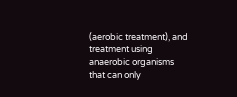(aerobic treatment), and treatment using anaerobic organisms that can only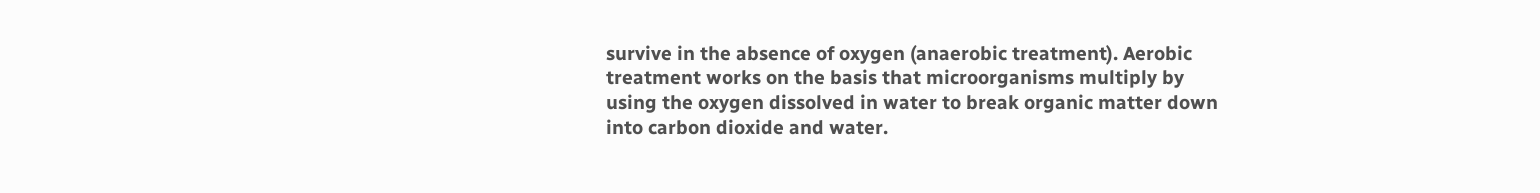survive in the absence of oxygen (anaerobic treatment). Aerobic treatment works on the basis that microorganisms multiply by using the oxygen dissolved in water to break organic matter down into carbon dioxide and water.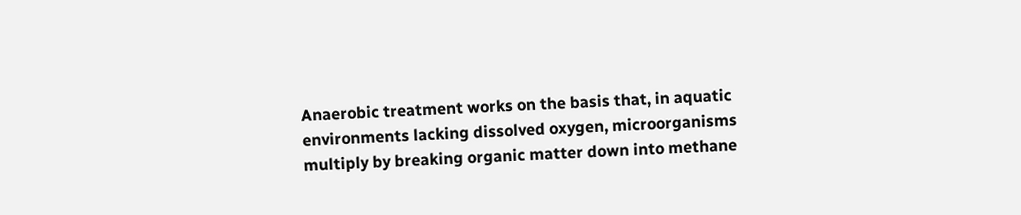Anaerobic treatment works on the basis that, in aquatic environments lacking dissolved oxygen, microorganisms multiply by breaking organic matter down into methane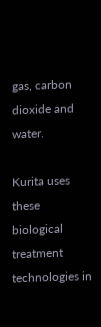gas, carbon dioxide and water.

Kurita uses these biological treatment technologies in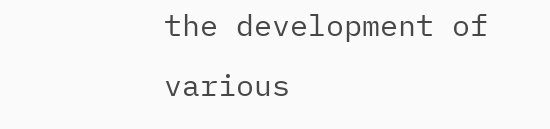the development of various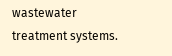wastewater treatment systems.